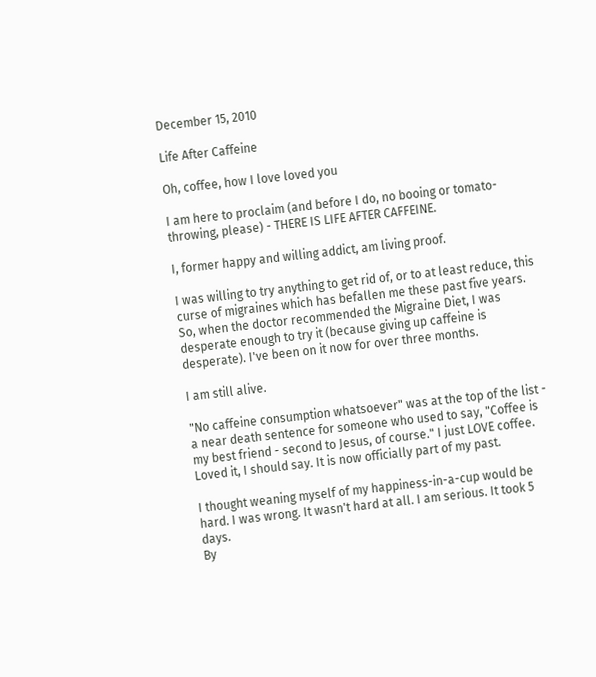December 15, 2010

Life After Caffeine

Oh, coffee, how I love loved you

I am here to proclaim (and before I do, no booing or tomato-throwing, please) - THERE IS LIFE AFTER CAFFEINE.

I, former happy and willing addict, am living proof.

I was willing to try anything to get rid of, or to at least reduce, this curse of migraines which has befallen me these past five years. So, when the doctor recommended the Migraine Diet, I was desperate enough to try it (because giving up caffeine is desperate). I've been on it now for over three months.

I am still alive.

"No caffeine consumption whatsoever" was at the top of the list - a near death sentence for someone who used to say, "Coffee is my best friend - second to Jesus, of course." I just LOVE coffee. Loved it, I should say. It is now officially part of my past.

I thought weaning myself of my happiness-in-a-cup would be hard. I was wrong. It wasn't hard at all. I am serious. It took 5 days.
By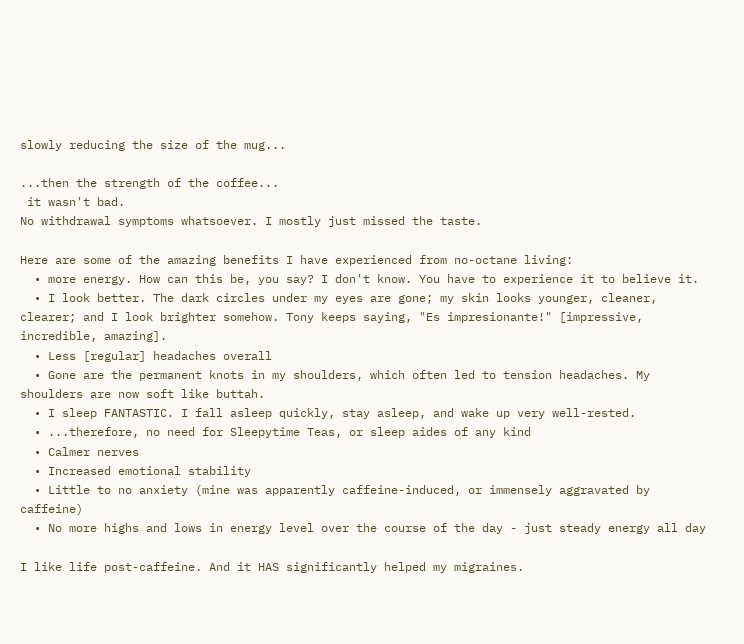slowly reducing the size of the mug...

...then the strength of the coffee...
 it wasn't bad.
No withdrawal symptoms whatsoever. I mostly just missed the taste.

Here are some of the amazing benefits I have experienced from no-octane living:
  • more energy. How can this be, you say? I don't know. You have to experience it to believe it.
  • I look better. The dark circles under my eyes are gone; my skin looks younger, cleaner, clearer; and I look brighter somehow. Tony keeps saying, "Es impresionante!" [impressive, incredible, amazing].
  • Less [regular] headaches overall
  • Gone are the permanent knots in my shoulders, which often led to tension headaches. My shoulders are now soft like buttah.
  • I sleep FANTASTIC. I fall asleep quickly, stay asleep, and wake up very well-rested.
  • ...therefore, no need for Sleepytime Teas, or sleep aides of any kind
  • Calmer nerves
  • Increased emotional stability
  • Little to no anxiety (mine was apparently caffeine-induced, or immensely aggravated by caffeine)
  • No more highs and lows in energy level over the course of the day - just steady energy all day

I like life post-caffeine. And it HAS significantly helped my migraines.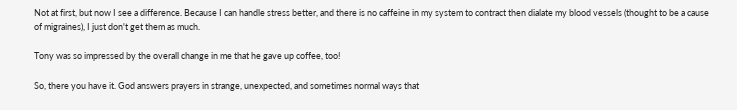Not at first, but now I see a difference. Because I can handle stress better, and there is no caffeine in my system to contract then dialate my blood vessels (thought to be a cause of migraines), I just don't get them as much.

Tony was so impressed by the overall change in me that he gave up coffee, too!

So, there you have it. God answers prayers in strange, unexpected, and sometimes normal ways that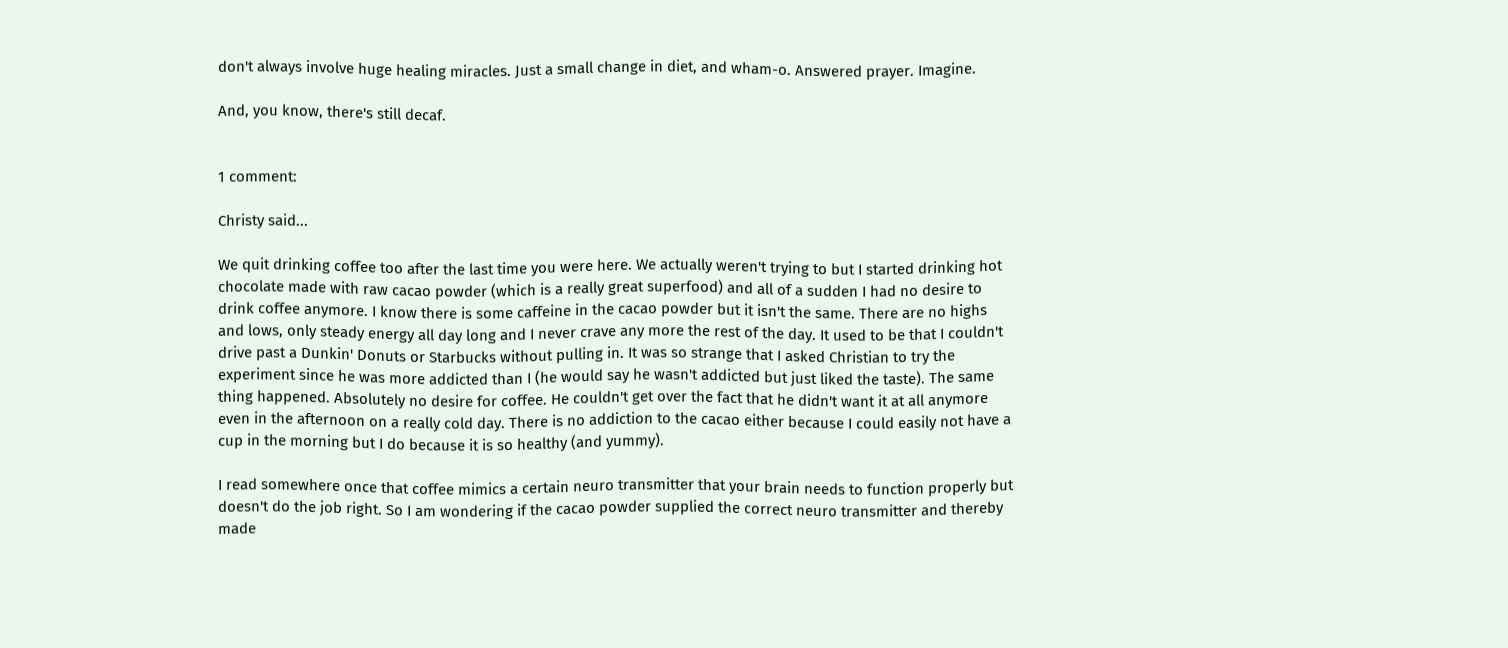don't always involve huge healing miracles. Just a small change in diet, and wham-o. Answered prayer. Imagine.

And, you know, there's still decaf.


1 comment:

Christy said...

We quit drinking coffee too after the last time you were here. We actually weren't trying to but I started drinking hot chocolate made with raw cacao powder (which is a really great superfood) and all of a sudden I had no desire to drink coffee anymore. I know there is some caffeine in the cacao powder but it isn't the same. There are no highs and lows, only steady energy all day long and I never crave any more the rest of the day. It used to be that I couldn't drive past a Dunkin' Donuts or Starbucks without pulling in. It was so strange that I asked Christian to try the experiment since he was more addicted than I (he would say he wasn't addicted but just liked the taste). The same thing happened. Absolutely no desire for coffee. He couldn't get over the fact that he didn't want it at all anymore even in the afternoon on a really cold day. There is no addiction to the cacao either because I could easily not have a cup in the morning but I do because it is so healthy (and yummy).

I read somewhere once that coffee mimics a certain neuro transmitter that your brain needs to function properly but doesn't do the job right. So I am wondering if the cacao powder supplied the correct neuro transmitter and thereby made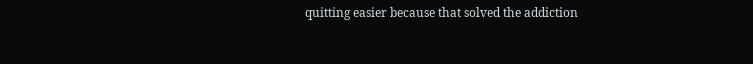quitting easier because that solved the addiction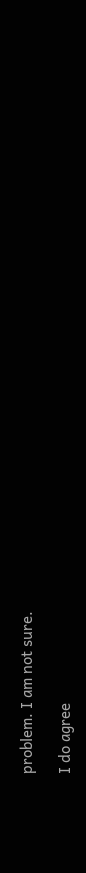problem. I am not sure.

I do agree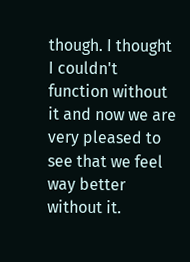though. I thought I couldn't function without it and now we are very pleased to see that we feel way better without it.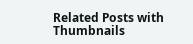Related Posts with Thumbnails